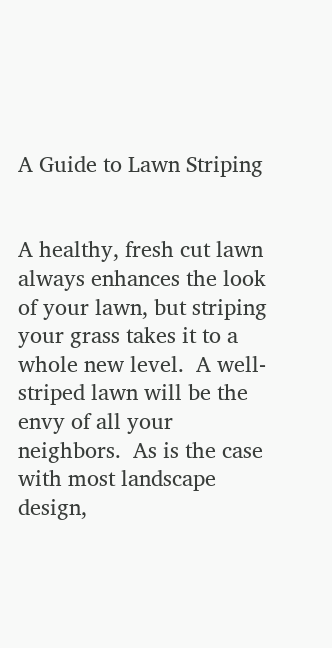A Guide to Lawn Striping


A healthy, fresh cut lawn always enhances the look of your lawn, but striping your grass takes it to a whole new level.  A well-striped lawn will be the envy of all your neighbors.  As is the case with most landscape design,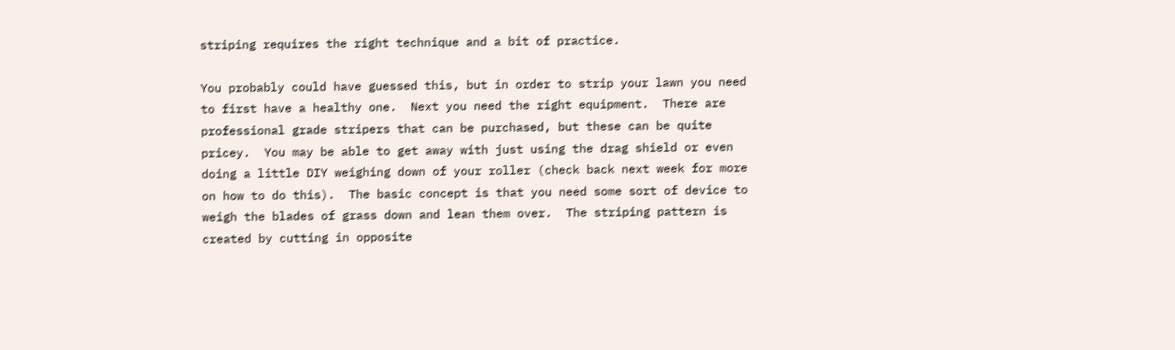striping requires the right technique and a bit of practice.

You probably could have guessed this, but in order to strip your lawn you need to first have a healthy one.  Next you need the right equipment.  There are professional grade stripers that can be purchased, but these can be quite pricey.  You may be able to get away with just using the drag shield or even doing a little DIY weighing down of your roller (check back next week for more on how to do this).  The basic concept is that you need some sort of device to weigh the blades of grass down and lean them over.  The striping pattern is created by cutting in opposite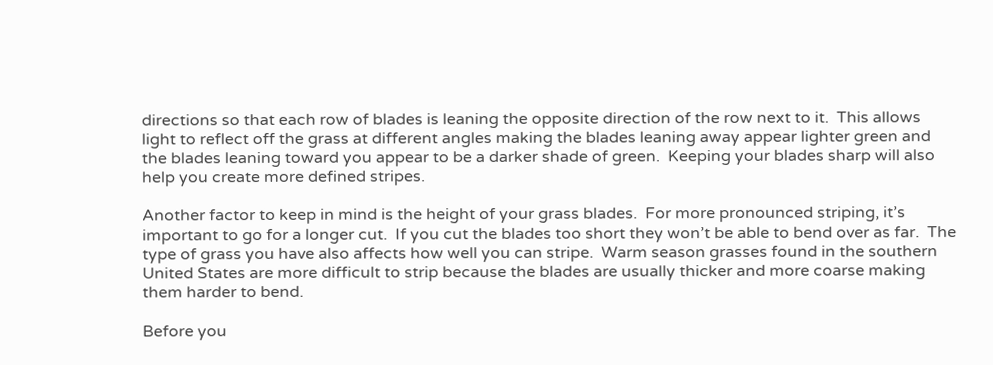directions so that each row of blades is leaning the opposite direction of the row next to it.  This allows light to reflect off the grass at different angles making the blades leaning away appear lighter green and the blades leaning toward you appear to be a darker shade of green.  Keeping your blades sharp will also help you create more defined stripes.

Another factor to keep in mind is the height of your grass blades.  For more pronounced striping, it’s important to go for a longer cut.  If you cut the blades too short they won’t be able to bend over as far.  The type of grass you have also affects how well you can stripe.  Warm season grasses found in the southern United States are more difficult to strip because the blades are usually thicker and more coarse making them harder to bend.

Before you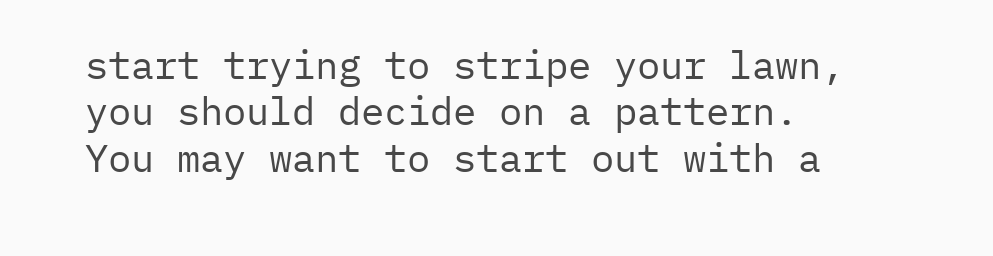start trying to stripe your lawn, you should decide on a pattern.  You may want to start out with a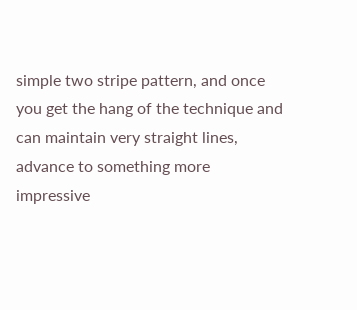simple two stripe pattern, and once you get the hang of the technique and can maintain very straight lines, advance to something more impressive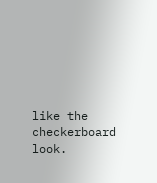like the checkerboard look.